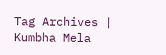Tag Archives | Kumbha Mela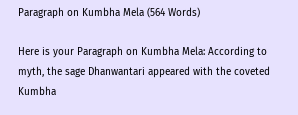Paragraph on Kumbha Mela (564 Words)

Here is your Paragraph on Kumbha Mela: According to myth, the sage Dhanwantari appeared with the coveted Kumbha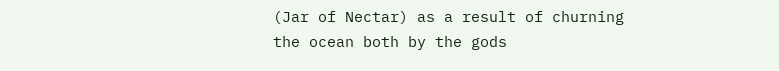(Jar of Nectar) as a result of churning the ocean both by the gods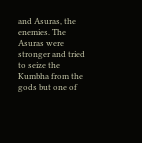and Asuras, the enemies. The Asuras were stronger and tried to seize the Kumbha from the gods but one of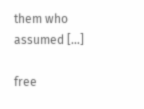them who assumed […]

free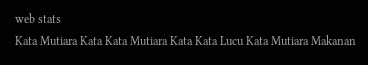web stats
Kata Mutiara Kata Kata Mutiara Kata Kata Lucu Kata Mutiara Makanan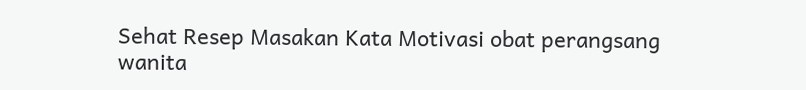Sehat Resep Masakan Kata Motivasi obat perangsang wanita